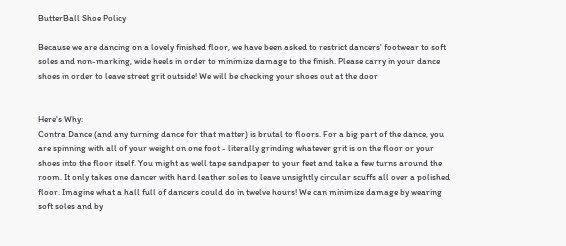ButterBall Shoe Policy

Because we are dancing on a lovely finished floor, we have been asked to restrict dancers' footwear to soft soles and non-marking, wide heels in order to minimize damage to the finish. Please carry in your dance shoes in order to leave street grit outside! We will be checking your shoes out at the door


Here's Why:
Contra Dance (and any turning dance for that matter) is brutal to floors. For a big part of the dance, you are spinning with all of your weight on one foot - literally grinding whatever grit is on the floor or your shoes into the floor itself. You might as well tape sandpaper to your feet and take a few turns around the room. It only takes one dancer with hard leather soles to leave unsightly circular scuffs all over a polished floor. Imagine what a hall full of dancers could do in twelve hours! We can minimize damage by wearing soft soles and by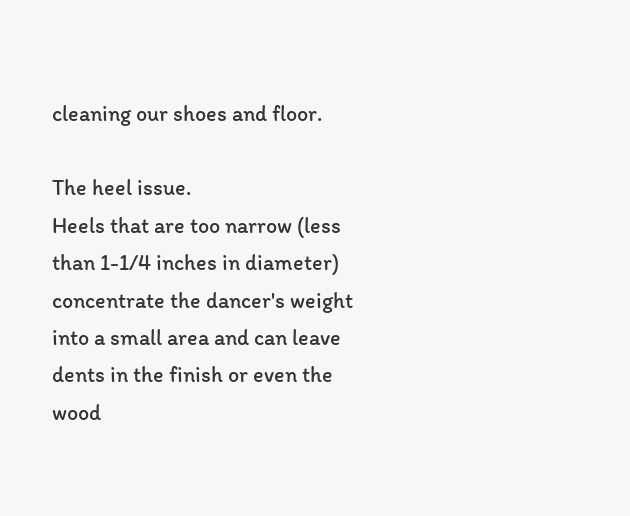cleaning our shoes and floor.

The heel issue.
Heels that are too narrow (less than 1-1/4 inches in diameter) concentrate the dancer's weight into a small area and can leave dents in the finish or even the wood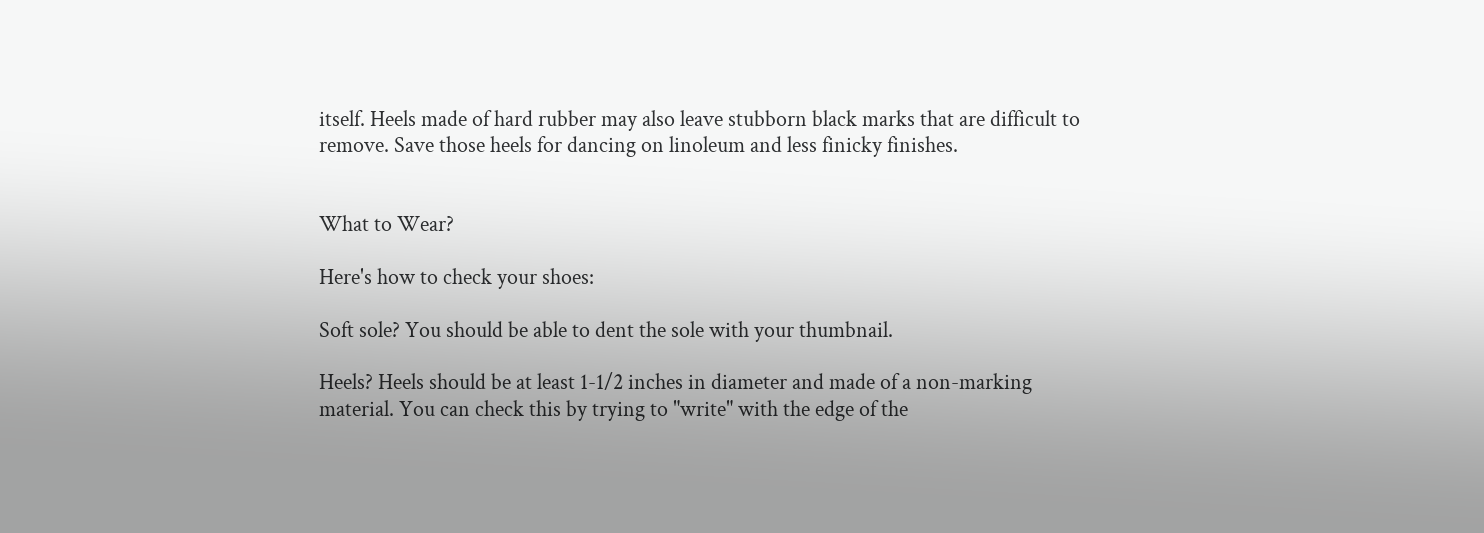itself. Heels made of hard rubber may also leave stubborn black marks that are difficult to remove. Save those heels for dancing on linoleum and less finicky finishes.


What to Wear?

Here's how to check your shoes:

Soft sole? You should be able to dent the sole with your thumbnail.

Heels? Heels should be at least 1-1/2 inches in diameter and made of a non-marking material. You can check this by trying to "write" with the edge of the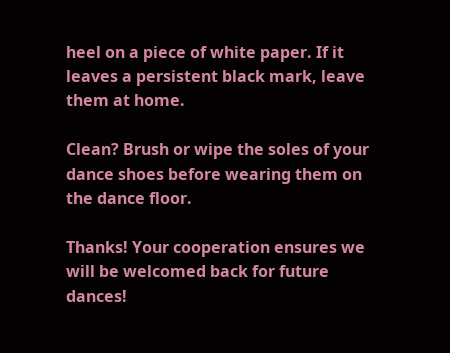heel on a piece of white paper. If it leaves a persistent black mark, leave them at home.

Clean? Brush or wipe the soles of your dance shoes before wearing them on the dance floor.

Thanks! Your cooperation ensures we will be welcomed back for future dances!